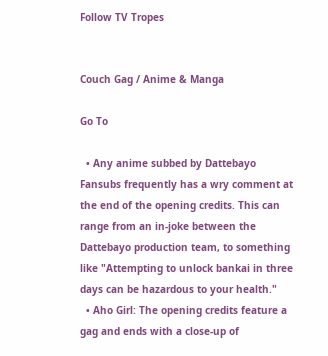Follow TV Tropes


Couch Gag / Anime & Manga

Go To

  • Any anime subbed by Dattebayo Fansubs frequently has a wry comment at the end of the opening credits. This can range from an in-joke between the Dattebayo production team, to something like "Attempting to unlock bankai in three days can be hazardous to your health."
  • Aho Girl: The opening credits feature a gag and ends with a close-up of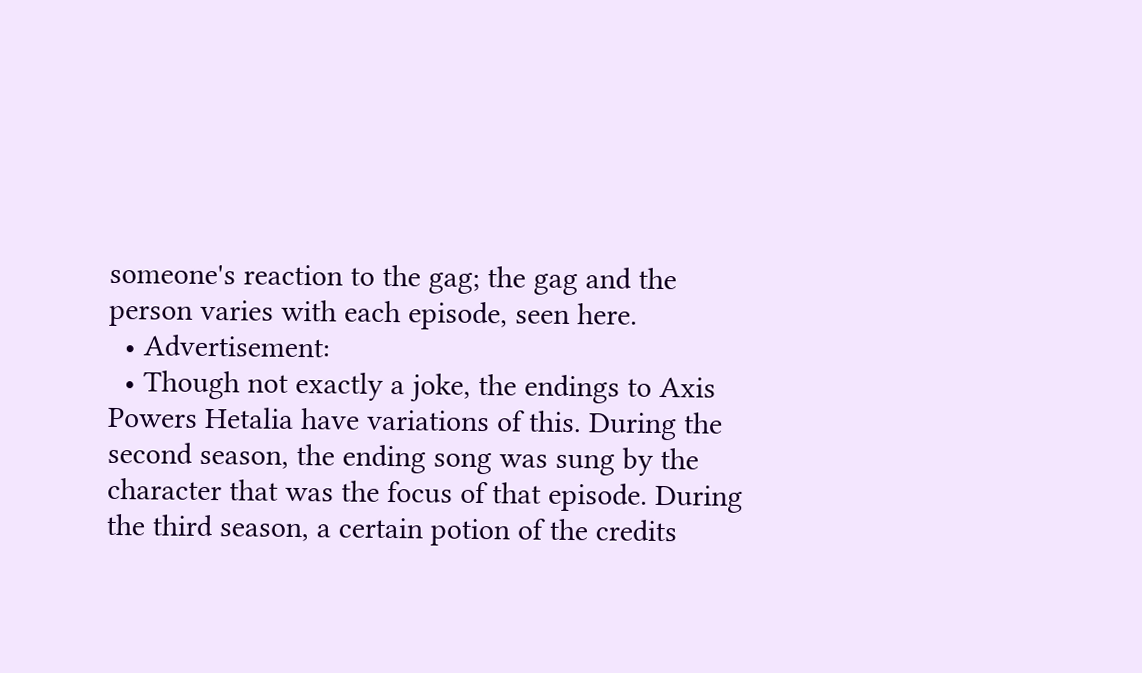someone's reaction to the gag; the gag and the person varies with each episode, seen here.
  • Advertisement:
  • Though not exactly a joke, the endings to Axis Powers Hetalia have variations of this. During the second season, the ending song was sung by the character that was the focus of that episode. During the third season, a certain potion of the credits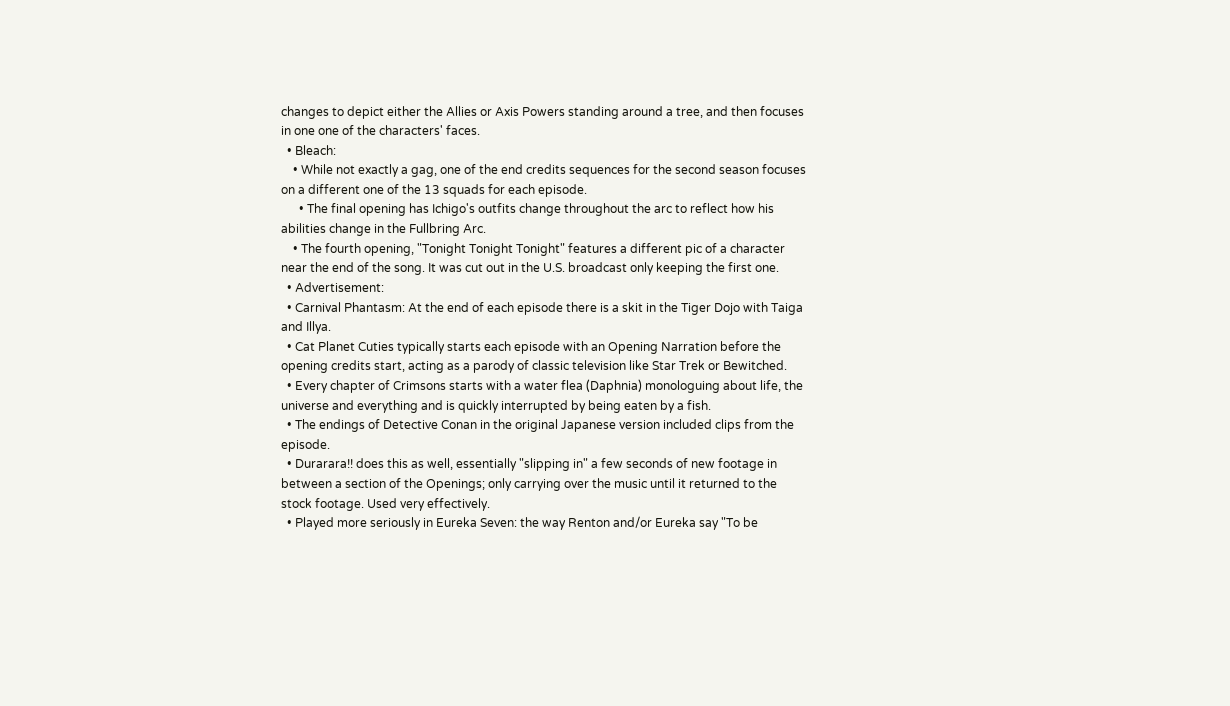changes to depict either the Allies or Axis Powers standing around a tree, and then focuses in one one of the characters' faces.
  • Bleach:
    • While not exactly a gag, one of the end credits sequences for the second season focuses on a different one of the 13 squads for each episode.
      • The final opening has Ichigo's outfits change throughout the arc to reflect how his abilities change in the Fullbring Arc.
    • The fourth opening, "Tonight Tonight Tonight" features a different pic of a character near the end of the song. It was cut out in the U.S. broadcast only keeping the first one.
  • Advertisement:
  • Carnival Phantasm: At the end of each episode there is a skit in the Tiger Dojo with Taiga and Illya.
  • Cat Planet Cuties typically starts each episode with an Opening Narration before the opening credits start, acting as a parody of classic television like Star Trek or Bewitched.
  • Every chapter of Crimsons starts with a water flea (Daphnia) monologuing about life, the universe and everything and is quickly interrupted by being eaten by a fish.
  • The endings of Detective Conan in the original Japanese version included clips from the episode.
  • Durarara!! does this as well, essentially "slipping in" a few seconds of new footage in between a section of the Openings; only carrying over the music until it returned to the stock footage. Used very effectively.
  • Played more seriously in Eureka Seven: the way Renton and/or Eureka say "To be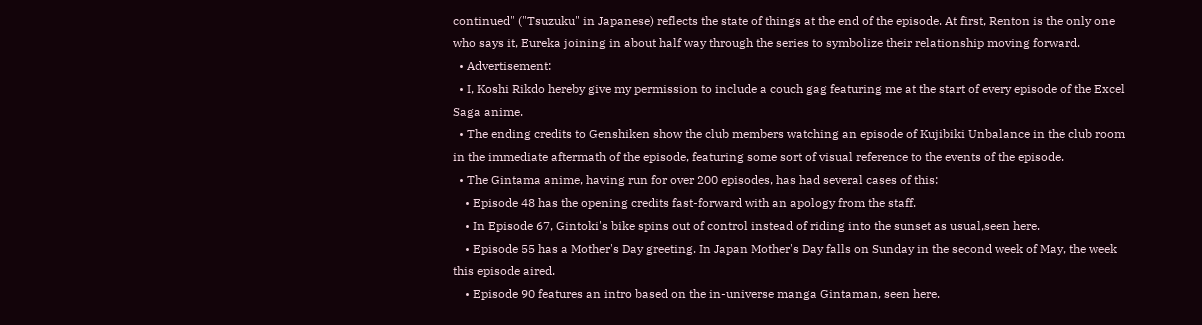continued" ("Tsuzuku" in Japanese) reflects the state of things at the end of the episode. At first, Renton is the only one who says it, Eureka joining in about half way through the series to symbolize their relationship moving forward.
  • Advertisement:
  • I, Koshi Rikdo hereby give my permission to include a couch gag featuring me at the start of every episode of the Excel Saga anime.
  • The ending credits to Genshiken show the club members watching an episode of Kujibiki Unbalance in the club room in the immediate aftermath of the episode, featuring some sort of visual reference to the events of the episode.
  • The Gintama anime, having run for over 200 episodes, has had several cases of this:
    • Episode 48 has the opening credits fast-forward with an apology from the staff.
    • In Episode 67, Gintoki's bike spins out of control instead of riding into the sunset as usual,seen here.
    • Episode 55 has a Mother's Day greeting. In Japan Mother's Day falls on Sunday in the second week of May, the week this episode aired.
    • Episode 90 features an intro based on the in-universe manga Gintaman, seen here.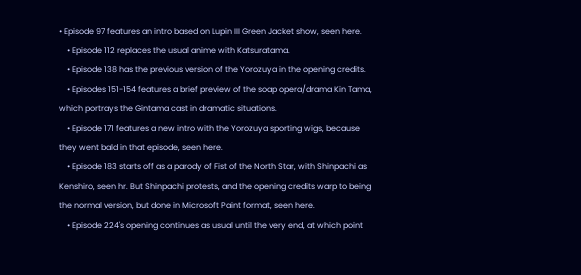• Episode 97 features an intro based on Lupin III Green Jacket show, seen here.
    • Episode 112 replaces the usual anime with Katsuratama.
    • Episode 138 has the previous version of the Yorozuya in the opening credits.
    • Episodes 151-154 features a brief preview of the soap opera/drama Kin Tama, which portrays the Gintama cast in dramatic situations.
    • Episode 171 features a new intro with the Yorozuya sporting wigs, because they went bald in that episode, seen here.
    • Episode 183 starts off as a parody of Fist of the North Star, with Shinpachi as Kenshiro, seen hr. But Shinpachi protests, and the opening credits warp to being the normal version, but done in Microsoft Paint format, seen here.
    • Episode 224's opening continues as usual until the very end, at which point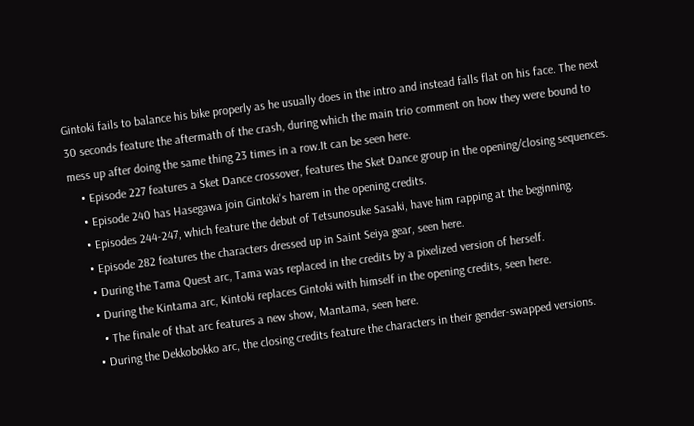Gintoki fails to balance his bike properly as he usually does in the intro and instead falls flat on his face. The next 30 seconds feature the aftermath of the crash, during which the main trio comment on how they were bound to mess up after doing the same thing 23 times in a row.It can be seen here.
    • Episode 227 features a Sket Dance crossover, features the Sket Dance group in the opening/closing sequences.
    • Episode 240 has Hasegawa join Gintoki's harem in the opening credits.
    • Episodes 244-247, which feature the debut of Tetsunosuke Sasaki, have him rapping at the beginning.
    • Episode 282 features the characters dressed up in Saint Seiya gear, seen here.
    • During the Tama Quest arc, Tama was replaced in the credits by a pixelized version of herself.
    • During the Kintama arc, Kintoki replaces Gintoki with himself in the opening credits, seen here.
      • The finale of that arc features a new show, Mantama, seen here.
    • During the Dekkobokko arc, the closing credits feature the characters in their gender-swapped versions.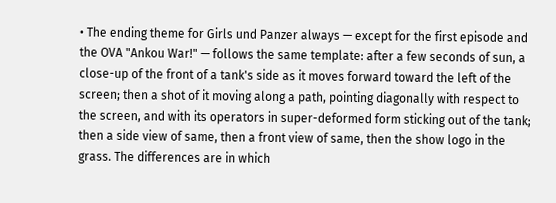• The ending theme for Girls und Panzer always — except for the first episode and the OVA "Ankou War!" — follows the same template: after a few seconds of sun, a close-up of the front of a tank's side as it moves forward toward the left of the screen; then a shot of it moving along a path, pointing diagonally with respect to the screen, and with its operators in super-deformed form sticking out of the tank; then a side view of same, then a front view of same, then the show logo in the grass. The differences are in which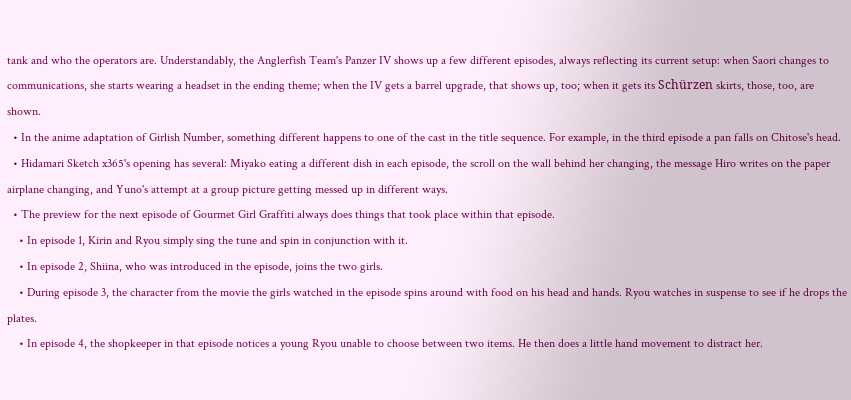tank and who the operators are. Understandably, the Anglerfish Team's Panzer IV shows up a few different episodes, always reflecting its current setup: when Saori changes to communications, she starts wearing a headset in the ending theme; when the IV gets a barrel upgrade, that shows up, too; when it gets its Schürzen skirts, those, too, are shown.
  • In the anime adaptation of Girlish Number, something different happens to one of the cast in the title sequence. For example, in the third episode a pan falls on Chitose's head.
  • Hidamari Sketch x365's opening has several: Miyako eating a different dish in each episode, the scroll on the wall behind her changing, the message Hiro writes on the paper airplane changing, and Yuno's attempt at a group picture getting messed up in different ways.
  • The preview for the next episode of Gourmet Girl Graffiti always does things that took place within that episode.
    • In episode 1, Kirin and Ryou simply sing the tune and spin in conjunction with it.
    • In episode 2, Shiina, who was introduced in the episode, joins the two girls.
    • During episode 3, the character from the movie the girls watched in the episode spins around with food on his head and hands. Ryou watches in suspense to see if he drops the plates.
    • In episode 4, the shopkeeper in that episode notices a young Ryou unable to choose between two items. He then does a little hand movement to distract her.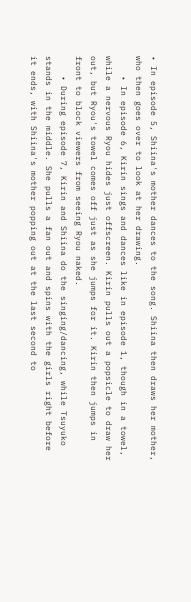• In episode 5, Shiina's mother dances to the song. Shiina then draws her mother, who then goes over to look at her drawing.
    • In episode 6, Kirin sings and dances like in episode 1, though in a towel, while a nervous Ryou hides just offscreen. Kirin pulls out a popsicle to draw her out, but Ryou's towel comes off just as she jumps for it. Kirin then jumps in front to block viewers from seeing Ryou naked.
    • During episode 7, Kirin and Shiina do the singing/dancing, while Tsuyuko stands in the middle. She pulls a fan out and spins with the girls right before it ends, with Shiina's mother popping out at the last second to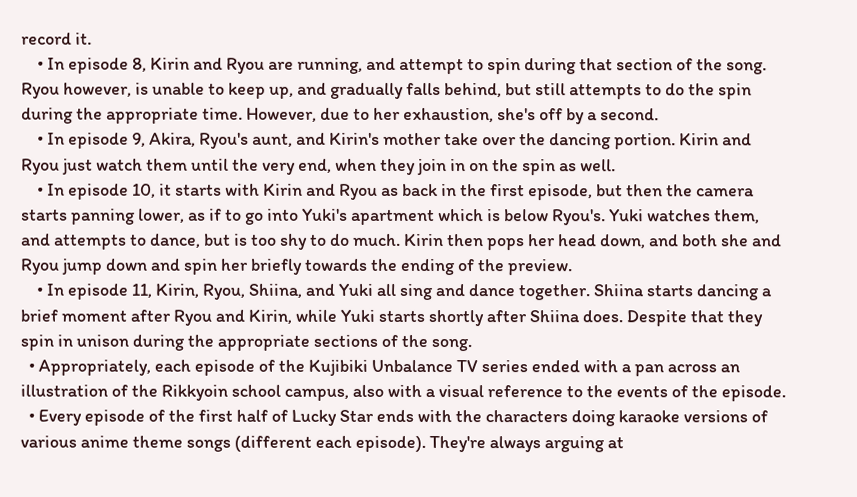record it.
    • In episode 8, Kirin and Ryou are running, and attempt to spin during that section of the song. Ryou however, is unable to keep up, and gradually falls behind, but still attempts to do the spin during the appropriate time. However, due to her exhaustion, she's off by a second.
    • In episode 9, Akira, Ryou's aunt, and Kirin's mother take over the dancing portion. Kirin and Ryou just watch them until the very end, when they join in on the spin as well.
    • In episode 10, it starts with Kirin and Ryou as back in the first episode, but then the camera starts panning lower, as if to go into Yuki's apartment which is below Ryou's. Yuki watches them, and attempts to dance, but is too shy to do much. Kirin then pops her head down, and both she and Ryou jump down and spin her briefly towards the ending of the preview.
    • In episode 11, Kirin, Ryou, Shiina, and Yuki all sing and dance together. Shiina starts dancing a brief moment after Ryou and Kirin, while Yuki starts shortly after Shiina does. Despite that they spin in unison during the appropriate sections of the song.
  • Appropriately, each episode of the Kujibiki Unbalance TV series ended with a pan across an illustration of the Rikkyoin school campus, also with a visual reference to the events of the episode.
  • Every episode of the first half of Lucky Star ends with the characters doing karaoke versions of various anime theme songs (different each episode). They're always arguing at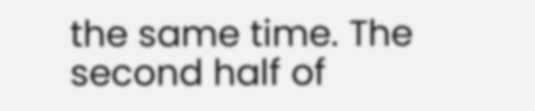the same time. The second half of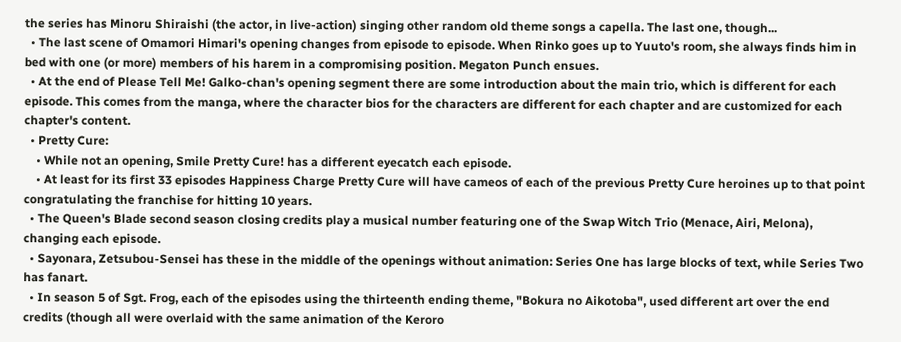the series has Minoru Shiraishi (the actor, in live-action) singing other random old theme songs a capella. The last one, though...
  • The last scene of Omamori Himari's opening changes from episode to episode. When Rinko goes up to Yuuto's room, she always finds him in bed with one (or more) members of his harem in a compromising position. Megaton Punch ensues.
  • At the end of Please Tell Me! Galko-chan's opening segment there are some introduction about the main trio, which is different for each episode. This comes from the manga, where the character bios for the characters are different for each chapter and are customized for each chapter's content.
  • Pretty Cure:
    • While not an opening, Smile Pretty Cure! has a different eyecatch each episode.
    • At least for its first 33 episodes Happiness Charge Pretty Cure will have cameos of each of the previous Pretty Cure heroines up to that point congratulating the franchise for hitting 10 years.
  • The Queen's Blade second season closing credits play a musical number featuring one of the Swap Witch Trio (Menace, Airi, Melona), changing each episode.
  • Sayonara, Zetsubou-Sensei has these in the middle of the openings without animation: Series One has large blocks of text, while Series Two has fanart.
  • In season 5 of Sgt. Frog, each of the episodes using the thirteenth ending theme, "Bokura no Aikotoba", used different art over the end credits (though all were overlaid with the same animation of the Keroro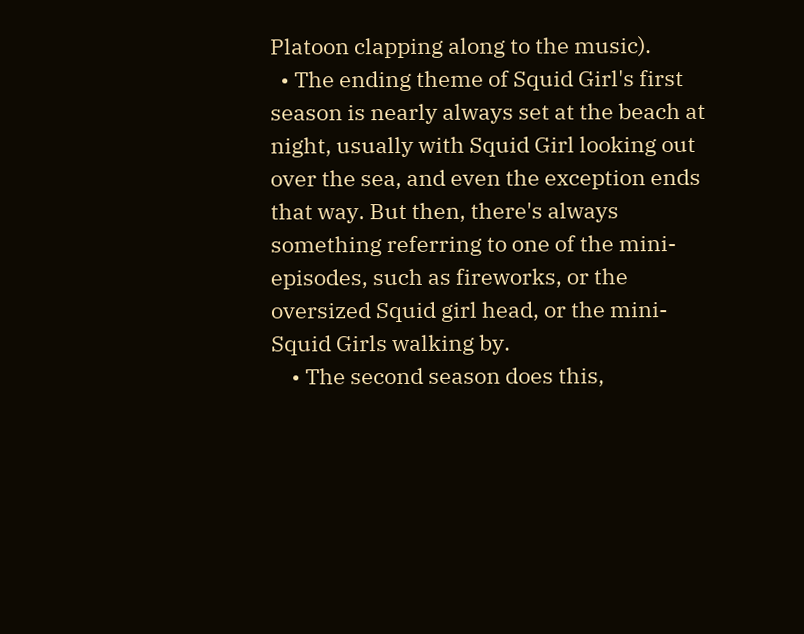Platoon clapping along to the music).
  • The ending theme of Squid Girl's first season is nearly always set at the beach at night, usually with Squid Girl looking out over the sea, and even the exception ends that way. But then, there's always something referring to one of the mini-episodes, such as fireworks, or the oversized Squid girl head, or the mini-Squid Girls walking by.
    • The second season does this,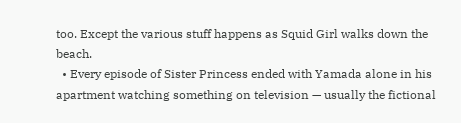too. Except the various stuff happens as Squid Girl walks down the beach.
  • Every episode of Sister Princess ended with Yamada alone in his apartment watching something on television — usually the fictional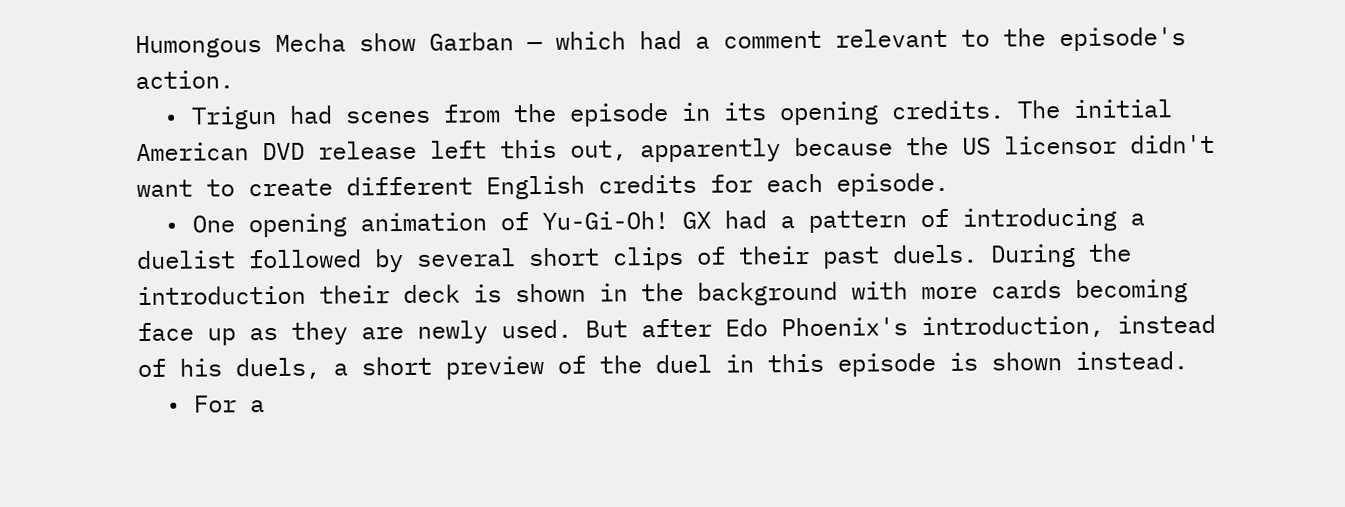Humongous Mecha show Garban — which had a comment relevant to the episode's action.
  • Trigun had scenes from the episode in its opening credits. The initial American DVD release left this out, apparently because the US licensor didn't want to create different English credits for each episode.
  • One opening animation of Yu-Gi-Oh! GX had a pattern of introducing a duelist followed by several short clips of their past duels. During the introduction their deck is shown in the background with more cards becoming face up as they are newly used. But after Edo Phoenix's introduction, instead of his duels, a short preview of the duel in this episode is shown instead.
  • For a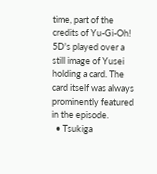time, part of the credits of Yu-Gi-Oh! 5D's played over a still image of Yusei holding a card. The card itself was always prominently featured in the episode.
  • Tsukiga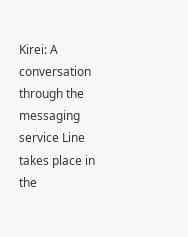Kirei: A conversation through the messaging service Line takes place in the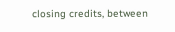closing credits, between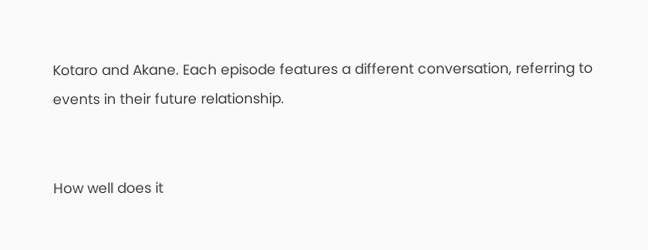Kotaro and Akane. Each episode features a different conversation, referring to events in their future relationship.


How well does it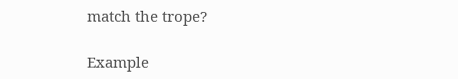match the trope?

Example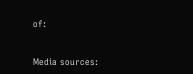of:


Media sources: